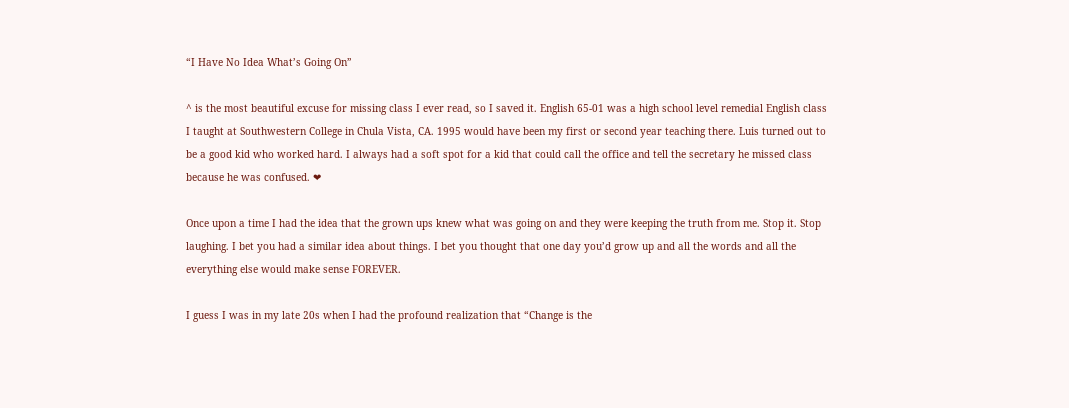“I Have No Idea What’s Going On”

^ is the most beautiful excuse for missing class I ever read, so I saved it. English 65-01 was a high school level remedial English class I taught at Southwestern College in Chula Vista, CA. 1995 would have been my first or second year teaching there. Luis turned out to be a good kid who worked hard. I always had a soft spot for a kid that could call the office and tell the secretary he missed class because he was confused. ❤

Once upon a time I had the idea that the grown ups knew what was going on and they were keeping the truth from me. Stop it. Stop laughing. I bet you had a similar idea about things. I bet you thought that one day you’d grow up and all the words and all the everything else would make sense FOREVER.

I guess I was in my late 20s when I had the profound realization that “Change is the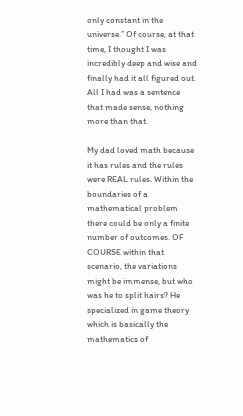only constant in the universe.” Of course, at that time, I thought I was incredibly deep and wise and finally had it all figured out. All I had was a sentence that made sense, nothing more than that.

My dad loved math because it has rules and the rules were REAL rules. Within the boundaries of a mathematical problem there could be only a finite number of outcomes. OF COURSE within that scenario, the variations might be immense, but who was he to split hairs? He specialized in game theory which is basically the mathematics of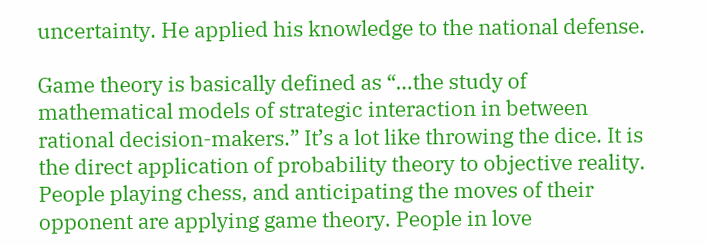uncertainty. He applied his knowledge to the national defense.

Game theory is basically defined as “…the study of mathematical models of strategic interaction in between rational decision-makers.” It’s a lot like throwing the dice. It is the direct application of probability theory to objective reality. People playing chess, and anticipating the moves of their opponent are applying game theory. People in love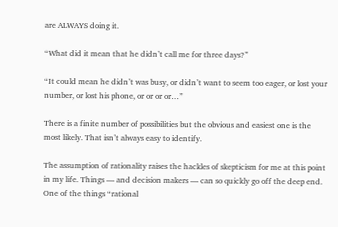are ALWAYS doing it.

“What did it mean that he didn’t call me for three days?”

“It could mean he didn’t was busy, or didn’t want to seem too eager, or lost your number, or lost his phone, or or or or…”

There is a finite number of possibilities but the obvious and easiest one is the most likely. That isn’t always easy to identify.

The assumption of rationality raises the hackles of skepticism for me at this point in my life. Things — and decision makers — can so quickly go off the deep end. One of the things “rational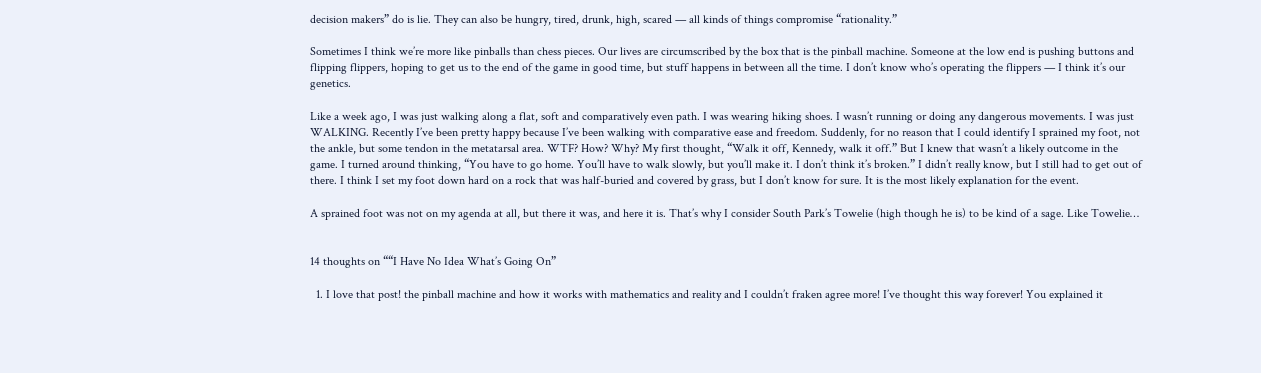decision makers” do is lie. They can also be hungry, tired, drunk, high, scared — all kinds of things compromise “rationality.”

Sometimes I think we’re more like pinballs than chess pieces. Our lives are circumscribed by the box that is the pinball machine. Someone at the low end is pushing buttons and flipping flippers, hoping to get us to the end of the game in good time, but stuff happens in between all the time. I don’t know who’s operating the flippers — I think it’s our genetics.

Like a week ago, I was just walking along a flat, soft and comparatively even path. I was wearing hiking shoes. I wasn’t running or doing any dangerous movements. I was just WALKING. Recently I’ve been pretty happy because I’ve been walking with comparative ease and freedom. Suddenly, for no reason that I could identify I sprained my foot, not the ankle, but some tendon in the metatarsal area. WTF? How? Why? My first thought, “Walk it off, Kennedy, walk it off.” But I knew that wasn’t a likely outcome in the game. I turned around thinking, “You have to go home. You’ll have to walk slowly, but you’ll make it. I don’t think it’s broken.” I didn’t really know, but I still had to get out of there. I think I set my foot down hard on a rock that was half-buried and covered by grass, but I don’t know for sure. It is the most likely explanation for the event.

A sprained foot was not on my agenda at all, but there it was, and here it is. That’s why I consider South Park’s Towelie (high though he is) to be kind of a sage. Like Towelie…


14 thoughts on ““I Have No Idea What’s Going On”

  1. I love that post! the pinball machine and how it works with mathematics and reality and I couldn’t fraken agree more! I’ve thought this way forever! You explained it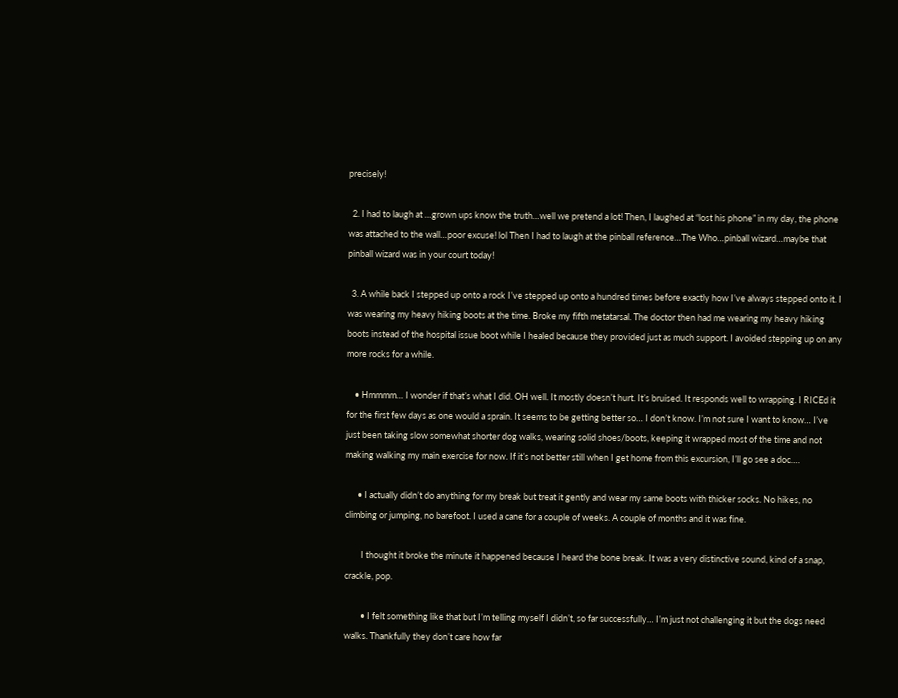precisely!

  2. I had to laugh at …grown ups know the truth…well we pretend a lot! Then, I laughed at “lost his phone” in my day, the phone was attached to the wall…poor excuse! lol Then I had to laugh at the pinball reference…The Who…pinball wizard…maybe that pinball wizard was in your court today!

  3. A while back I stepped up onto a rock I’ve stepped up onto a hundred times before exactly how I’ve always stepped onto it. I was wearing my heavy hiking boots at the time. Broke my fifth metatarsal. The doctor then had me wearing my heavy hiking boots instead of the hospital issue boot while I healed because they provided just as much support. I avoided stepping up on any more rocks for a while.

    • Hmmmm… I wonder if that’s what I did. OH well. It mostly doesn’t hurt. It’s bruised. It responds well to wrapping. I RICEd it for the first few days as one would a sprain. It seems to be getting better so… I don’t know. I’m not sure I want to know… I’ve just been taking slow somewhat shorter dog walks, wearing solid shoes/boots, keeping it wrapped most of the time and not making walking my main exercise for now. If it’s not better still when I get home from this excursion, I’ll go see a doc….

      • I actually didn’t do anything for my break but treat it gently and wear my same boots with thicker socks. No hikes, no climbing or jumping, no barefoot. I used a cane for a couple of weeks. A couple of months and it was fine.

        I thought it broke the minute it happened because I heard the bone break. It was a very distinctive sound, kind of a snap, crackle, pop.

        • I felt something like that but I’m telling myself I didn’t, so far successfully… I’m just not challenging it but the dogs need walks. Thankfully they don’t care how far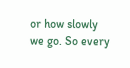or how slowly we go. So every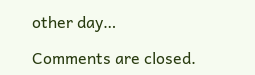other day…

Comments are closed.